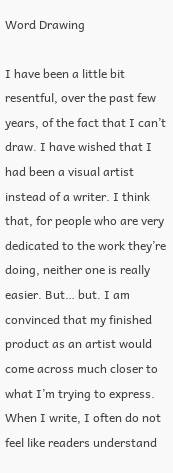Word Drawing

I have been a little bit resentful, over the past few years, of the fact that I can’t draw. I have wished that I had been a visual artist instead of a writer. I think that, for people who are very dedicated to the work they’re doing, neither one is really easier. But… but. I am convinced that my finished product as an artist would come across much closer to what I’m trying to express. When I write, I often do not feel like readers understand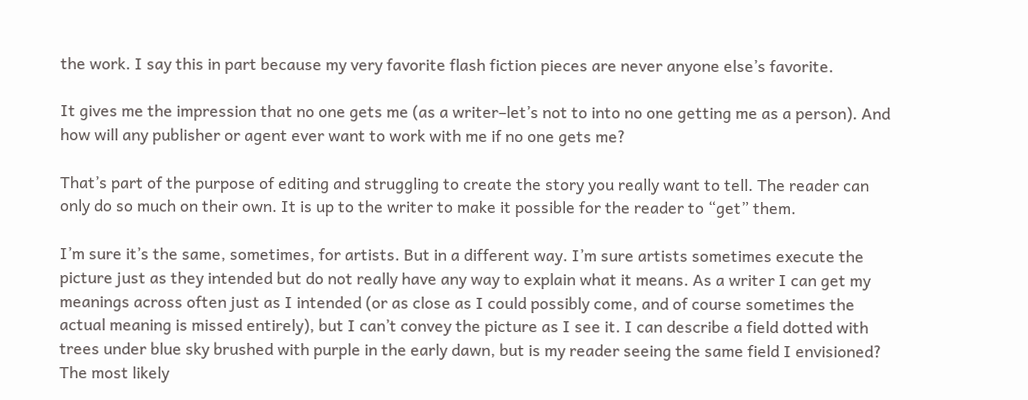the work. I say this in part because my very favorite flash fiction pieces are never anyone else’s favorite.

It gives me the impression that no one gets me (as a writer–let’s not to into no one getting me as a person). And how will any publisher or agent ever want to work with me if no one gets me?

That’s part of the purpose of editing and struggling to create the story you really want to tell. The reader can only do so much on their own. It is up to the writer to make it possible for the reader to “get” them.

I’m sure it’s the same, sometimes, for artists. But in a different way. I’m sure artists sometimes execute the picture just as they intended but do not really have any way to explain what it means. As a writer I can get my meanings across often just as I intended (or as close as I could possibly come, and of course sometimes the actual meaning is missed entirely), but I can’t convey the picture as I see it. I can describe a field dotted with trees under blue sky brushed with purple in the early dawn, but is my reader seeing the same field I envisioned? The most likely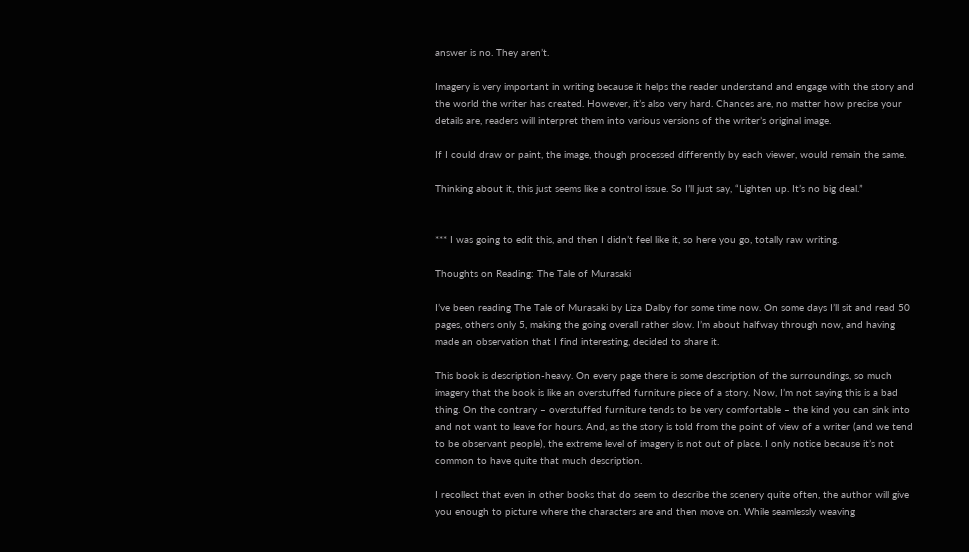answer is no. They aren’t.

Imagery is very important in writing because it helps the reader understand and engage with the story and the world the writer has created. However, it’s also very hard. Chances are, no matter how precise your details are, readers will interpret them into various versions of the writer’s original image.

If I could draw or paint, the image, though processed differently by each viewer, would remain the same.

Thinking about it, this just seems like a control issue. So I’ll just say, “Lighten up. It’s no big deal.”


*** I was going to edit this, and then I didn’t feel like it, so here you go, totally raw writing.

Thoughts on Reading: The Tale of Murasaki

I’ve been reading The Tale of Murasaki by Liza Dalby for some time now. On some days I’ll sit and read 50 pages, others only 5, making the going overall rather slow. I’m about halfway through now, and having made an observation that I find interesting, decided to share it.

This book is description-heavy. On every page there is some description of the surroundings, so much imagery that the book is like an overstuffed furniture piece of a story. Now, I’m not saying this is a bad thing. On the contrary – overstuffed furniture tends to be very comfortable – the kind you can sink into and not want to leave for hours. And, as the story is told from the point of view of a writer (and we tend to be observant people), the extreme level of imagery is not out of place. I only notice because it’s not common to have quite that much description.

I recollect that even in other books that do seem to describe the scenery quite often, the author will give you enough to picture where the characters are and then move on. While seamlessly weaving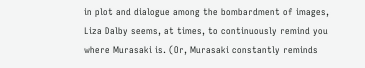in plot and dialogue among the bombardment of images, Liza Dalby seems, at times, to continuously remind you where Murasaki is. (Or, Murasaki constantly reminds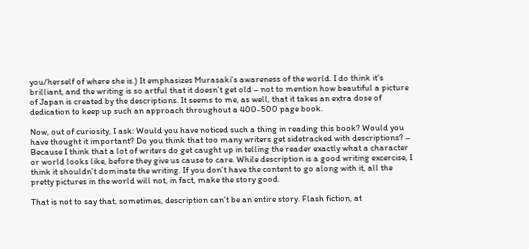you/herself of where she is.) It emphasizes Murasaki’s awareness of the world. I do think it’s brilliant, and the writing is so artful that it doesn’t get old – not to mention how beautiful a picture of Japan is created by the descriptions. It seems to me, as well, that it takes an extra dose of dedication to keep up such an approach throughout a 400-500 page book.

Now, out of curiosity, I ask: Would you have noticed such a thing in reading this book? Would you have thought it important? Do you think that too many writers get sidetracked with descriptions? – Because I think that a lot of writers do get caught up in telling the reader exactly what a character or world looks like, before they give us cause to care. While description is a good writing excercise, I think it shouldn’t dominate the writing. If you don’t have the content to go along with it, all the pretty pictures in the world will not, in fact, make the story good.

That is not to say that, sometimes, description can’t be an entire story. Flash fiction, at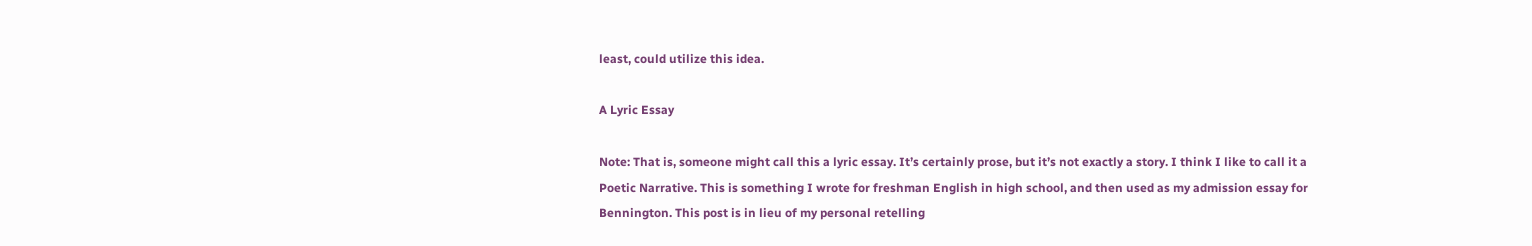least, could utilize this idea.

A Lyric Essay

Note: That is, someone might call this a lyric essay. It’s certainly prose, but it’s not exactly a story. I think I like to call it a Poetic Narrative. This is something I wrote for freshman English in high school, and then used as my admission essay for Bennington. This post is in lieu of my personal retelling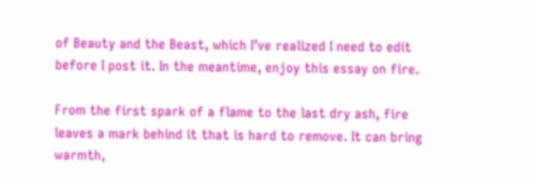of Beauty and the Beast, which I’ve realized I need to edit before I post it. In the meantime, enjoy this essay on fire.

From the first spark of a flame to the last dry ash, fire leaves a mark behind it that is hard to remove. It can bring warmth,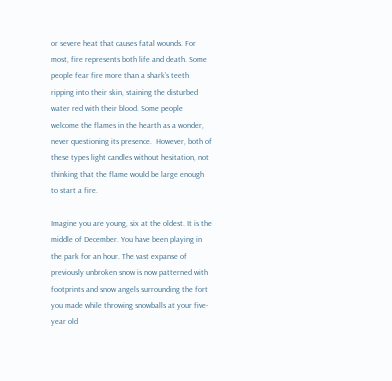or severe heat that causes fatal wounds. For most, fire represents both life and death. Some people fear fire more than a shark’s teeth ripping into their skin, staining the disturbed water red with their blood. Some people welcome the flames in the hearth as a wonder, never questioning its presence.  However, both of these types light candles without hesitation, not thinking that the flame would be large enough to start a fire.

Imagine you are young, six at the oldest. It is the middle of December. You have been playing in the park for an hour. The vast expanse of previously unbroken snow is now patterned with footprints and snow angels surrounding the fort you made while throwing snowballs at your five-year old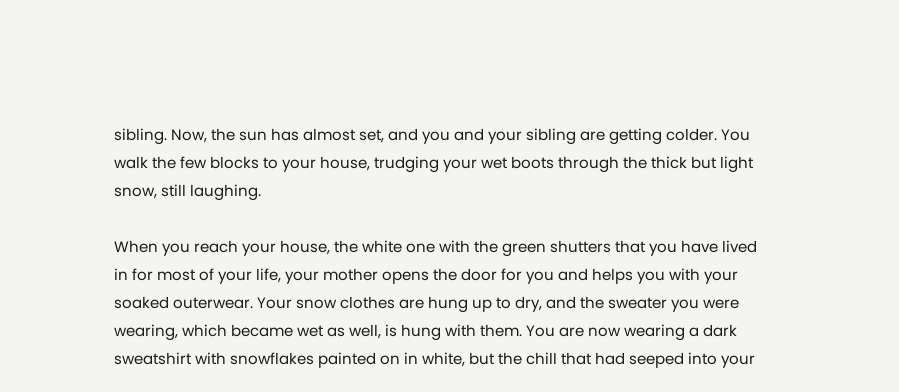sibling. Now, the sun has almost set, and you and your sibling are getting colder. You walk the few blocks to your house, trudging your wet boots through the thick but light snow, still laughing.

When you reach your house, the white one with the green shutters that you have lived in for most of your life, your mother opens the door for you and helps you with your soaked outerwear. Your snow clothes are hung up to dry, and the sweater you were wearing, which became wet as well, is hung with them. You are now wearing a dark sweatshirt with snowflakes painted on in white, but the chill that had seeped into your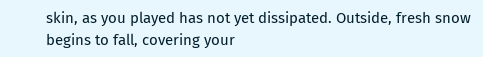skin, as you played has not yet dissipated. Outside, fresh snow begins to fall, covering your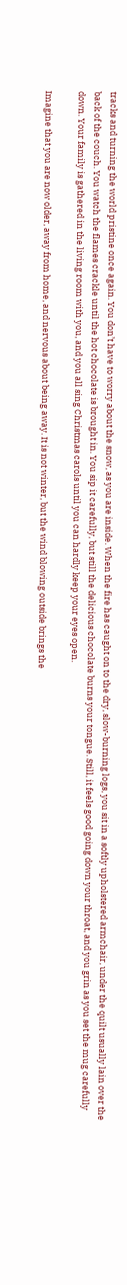tracks and turning the world pristine once again. You don’t have to worry about the snow, as you are inside. When the fire has caught on to the dry, slow-burning logs, you sit in a softly upholstered armchair, under the quilt usually lain over the back of the couch. You watch the flames crackle until the hot chocolate is brought in. You sip it carefully, but still the delicious chocolate burns your tongue. Still, it feels good going down your throat, and you grin as you set the mug carefully down. Your family is gathered in the living room with you, and you all sing Christmas carols until you can hardly keep your eyes open.

Imagine that you are now older, away from home, and nervous about being away. It is not winter, but the wind blowing outside brings the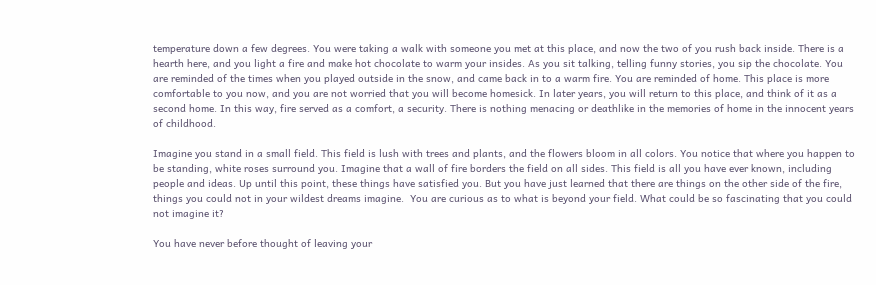temperature down a few degrees. You were taking a walk with someone you met at this place, and now the two of you rush back inside. There is a hearth here, and you light a fire and make hot chocolate to warm your insides. As you sit talking, telling funny stories, you sip the chocolate. You are reminded of the times when you played outside in the snow, and came back in to a warm fire. You are reminded of home. This place is more comfortable to you now, and you are not worried that you will become homesick. In later years, you will return to this place, and think of it as a second home. In this way, fire served as a comfort, a security. There is nothing menacing or deathlike in the memories of home in the innocent years of childhood.

Imagine you stand in a small field. This field is lush with trees and plants, and the flowers bloom in all colors. You notice that where you happen to be standing, white roses surround you. Imagine that a wall of fire borders the field on all sides. This field is all you have ever known, including people and ideas. Up until this point, these things have satisfied you. But you have just learned that there are things on the other side of the fire, things you could not in your wildest dreams imagine.  You are curious as to what is beyond your field. What could be so fascinating that you could not imagine it?

You have never before thought of leaving your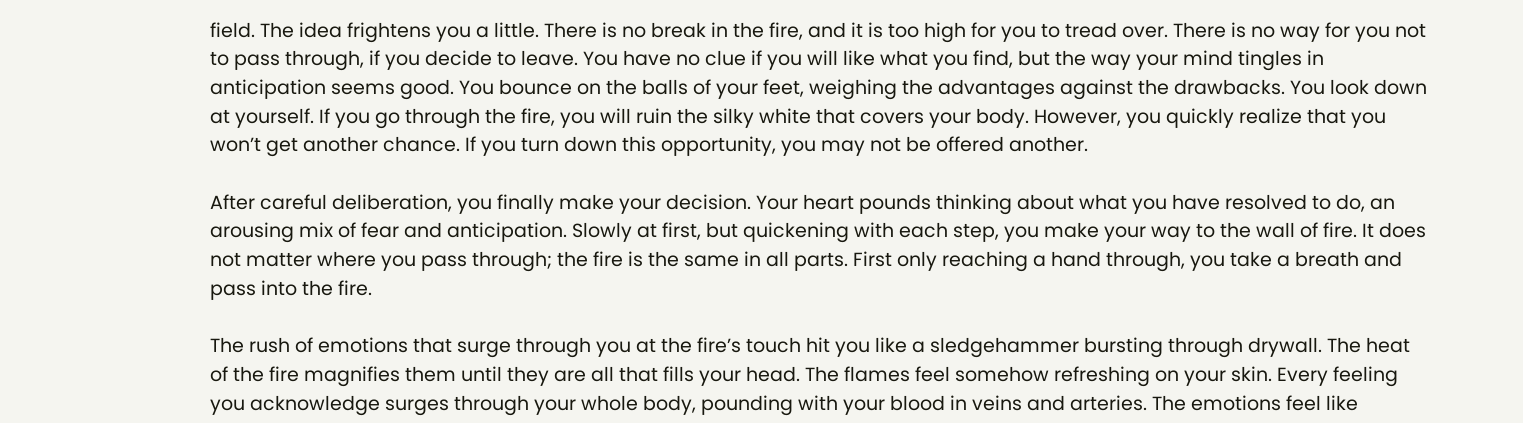field. The idea frightens you a little. There is no break in the fire, and it is too high for you to tread over. There is no way for you not to pass through, if you decide to leave. You have no clue if you will like what you find, but the way your mind tingles in anticipation seems good. You bounce on the balls of your feet, weighing the advantages against the drawbacks. You look down at yourself. If you go through the fire, you will ruin the silky white that covers your body. However, you quickly realize that you won’t get another chance. If you turn down this opportunity, you may not be offered another.

After careful deliberation, you finally make your decision. Your heart pounds thinking about what you have resolved to do, an arousing mix of fear and anticipation. Slowly at first, but quickening with each step, you make your way to the wall of fire. It does not matter where you pass through; the fire is the same in all parts. First only reaching a hand through, you take a breath and pass into the fire.

The rush of emotions that surge through you at the fire’s touch hit you like a sledgehammer bursting through drywall. The heat of the fire magnifies them until they are all that fills your head. The flames feel somehow refreshing on your skin. Every feeling you acknowledge surges through your whole body, pounding with your blood in veins and arteries. The emotions feel like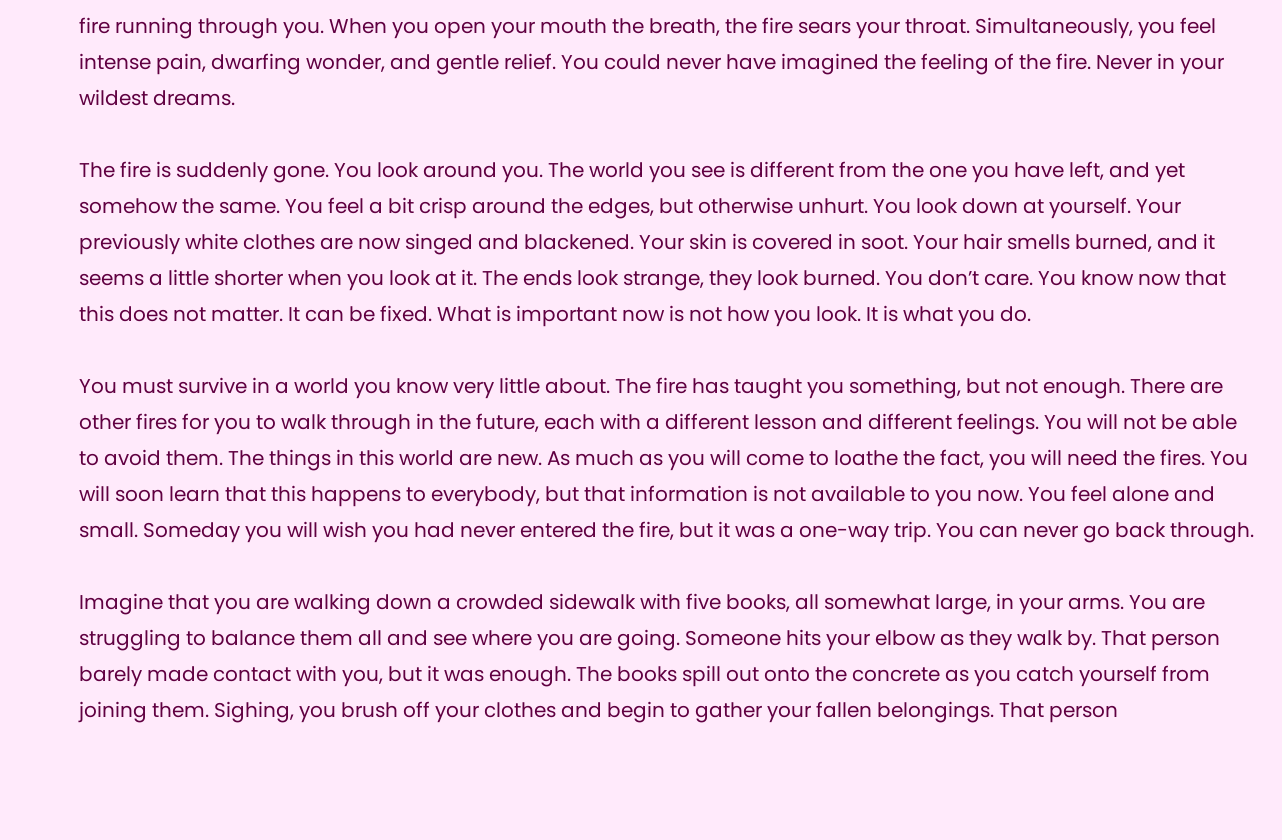fire running through you. When you open your mouth the breath, the fire sears your throat. Simultaneously, you feel intense pain, dwarfing wonder, and gentle relief. You could never have imagined the feeling of the fire. Never in your wildest dreams.

The fire is suddenly gone. You look around you. The world you see is different from the one you have left, and yet somehow the same. You feel a bit crisp around the edges, but otherwise unhurt. You look down at yourself. Your previously white clothes are now singed and blackened. Your skin is covered in soot. Your hair smells burned, and it seems a little shorter when you look at it. The ends look strange, they look burned. You don’t care. You know now that this does not matter. It can be fixed. What is important now is not how you look. It is what you do.

You must survive in a world you know very little about. The fire has taught you something, but not enough. There are other fires for you to walk through in the future, each with a different lesson and different feelings. You will not be able to avoid them. The things in this world are new. As much as you will come to loathe the fact, you will need the fires. You will soon learn that this happens to everybody, but that information is not available to you now. You feel alone and small. Someday you will wish you had never entered the fire, but it was a one-way trip. You can never go back through.

Imagine that you are walking down a crowded sidewalk with five books, all somewhat large, in your arms. You are struggling to balance them all and see where you are going. Someone hits your elbow as they walk by. That person barely made contact with you, but it was enough. The books spill out onto the concrete as you catch yourself from joining them. Sighing, you brush off your clothes and begin to gather your fallen belongings. That person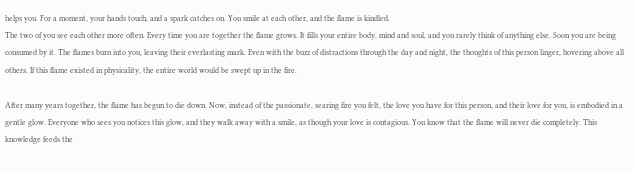helps you. For a moment, your hands touch, and a spark catches on. You smile at each other, and the flame is kindled.
The two of you see each other more often. Every time you are together the flame grows. It fills your entire body, mind and soul, and you rarely think of anything else. Soon you are being consumed by it. The flames burn into you, leaving their everlasting mark. Even with the buzz of distractions through the day and night, the thoughts of this person linger, hovering above all others. If this flame existed in physicality, the entire world would be swept up in the fire.

After many years together, the flame has begun to die down. Now, instead of the passionate, searing fire you felt, the love you have for this person, and their love for you, is embodied in a gentle glow. Everyone who sees you notices this glow, and they walk away with a smile, as though your love is contagious. You know that the flame will never die completely. This knowledge feeds the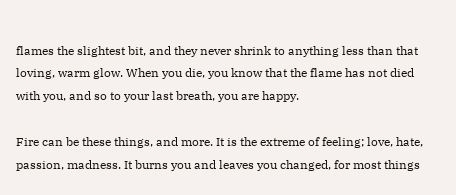flames the slightest bit, and they never shrink to anything less than that loving, warm glow. When you die, you know that the flame has not died with you, and so to your last breath, you are happy.

Fire can be these things, and more. It is the extreme of feeling; love, hate, passion, madness. It burns you and leaves you changed, for most things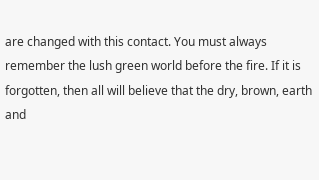are changed with this contact. You must always remember the lush green world before the fire. If it is forgotten, then all will believe that the dry, brown, earth and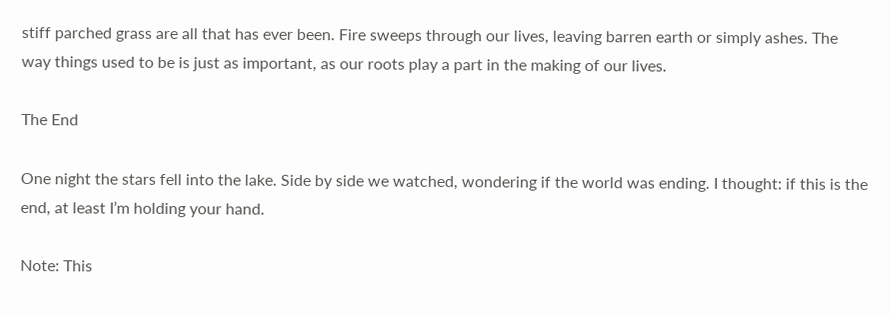stiff parched grass are all that has ever been. Fire sweeps through our lives, leaving barren earth or simply ashes. The way things used to be is just as important, as our roots play a part in the making of our lives.

The End

One night the stars fell into the lake. Side by side we watched, wondering if the world was ending. I thought: if this is the end, at least I’m holding your hand.

Note: This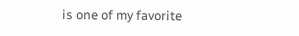is one of my favorite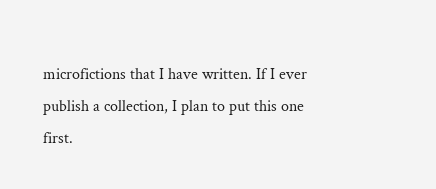microfictions that I have written. If I ever publish a collection, I plan to put this one first.